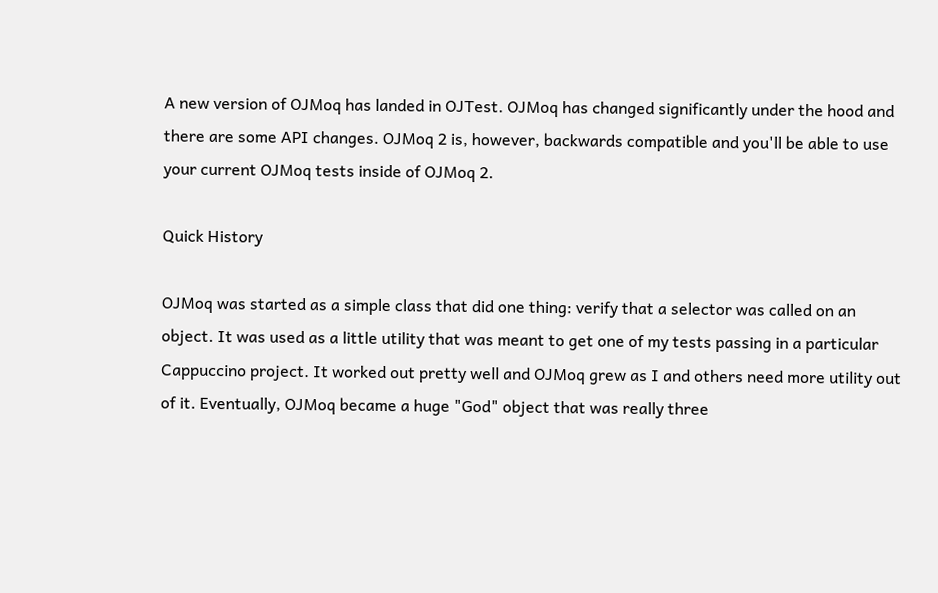A new version of OJMoq has landed in OJTest. OJMoq has changed significantly under the hood and there are some API changes. OJMoq 2 is, however, backwards compatible and you'll be able to use your current OJMoq tests inside of OJMoq 2.

Quick History

OJMoq was started as a simple class that did one thing: verify that a selector was called on an object. It was used as a little utility that was meant to get one of my tests passing in a particular Cappuccino project. It worked out pretty well and OJMoq grew as I and others need more utility out of it. Eventually, OJMoq became a huge "God" object that was really three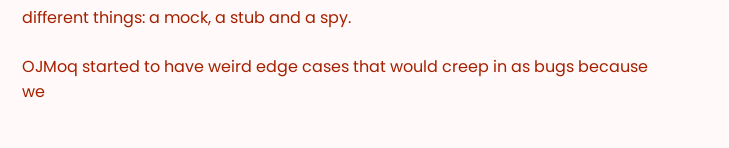different things: a mock, a stub and a spy.

OJMoq started to have weird edge cases that would creep in as bugs because we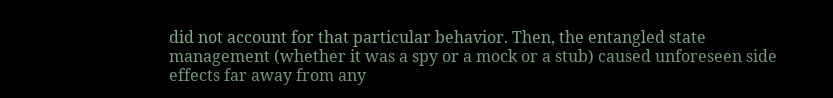did not account for that particular behavior. Then, the entangled state management (whether it was a spy or a mock or a stub) caused unforeseen side effects far away from any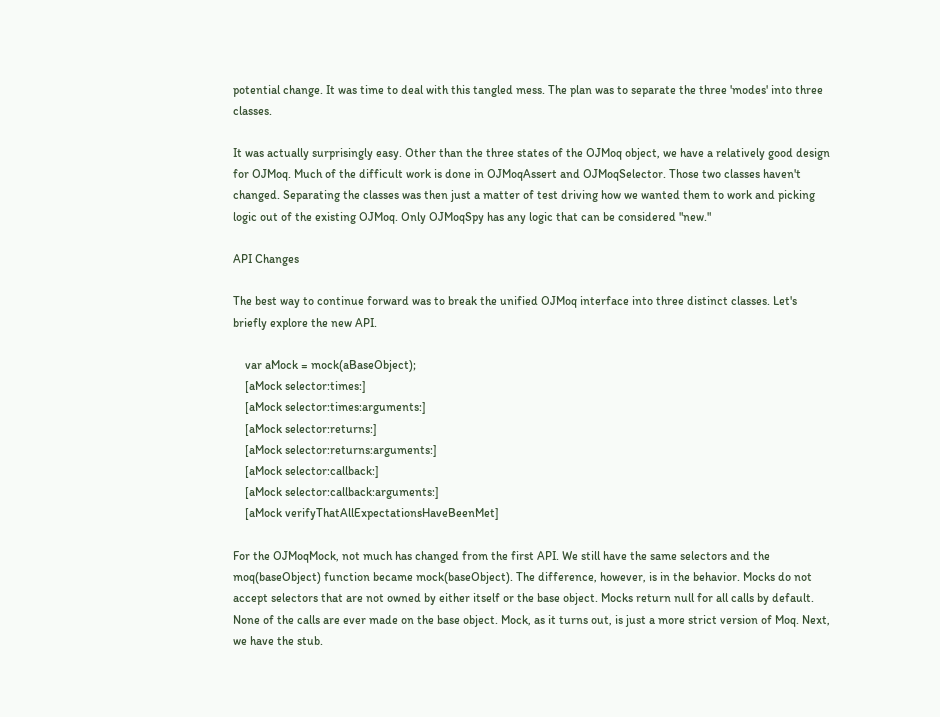potential change. It was time to deal with this tangled mess. The plan was to separate the three 'modes' into three classes.

It was actually surprisingly easy. Other than the three states of the OJMoq object, we have a relatively good design for OJMoq. Much of the difficult work is done in OJMoqAssert and OJMoqSelector. Those two classes haven't changed. Separating the classes was then just a matter of test driving how we wanted them to work and picking logic out of the existing OJMoq. Only OJMoqSpy has any logic that can be considered "new."

API Changes

The best way to continue forward was to break the unified OJMoq interface into three distinct classes. Let's briefly explore the new API.

    var aMock = mock(aBaseObject);
    [aMock selector:times:]
    [aMock selector:times:arguments:]
    [aMock selector:returns:]
    [aMock selector:returns:arguments:]
    [aMock selector:callback:]
    [aMock selector:callback:arguments:]
    [aMock verifyThatAllExpectationsHaveBeenMet]

For the OJMoqMock, not much has changed from the first API. We still have the same selectors and the moq(baseObject) function became mock(baseObject). The difference, however, is in the behavior. Mocks do not accept selectors that are not owned by either itself or the base object. Mocks return null for all calls by default. None of the calls are ever made on the base object. Mock, as it turns out, is just a more strict version of Moq. Next, we have the stub.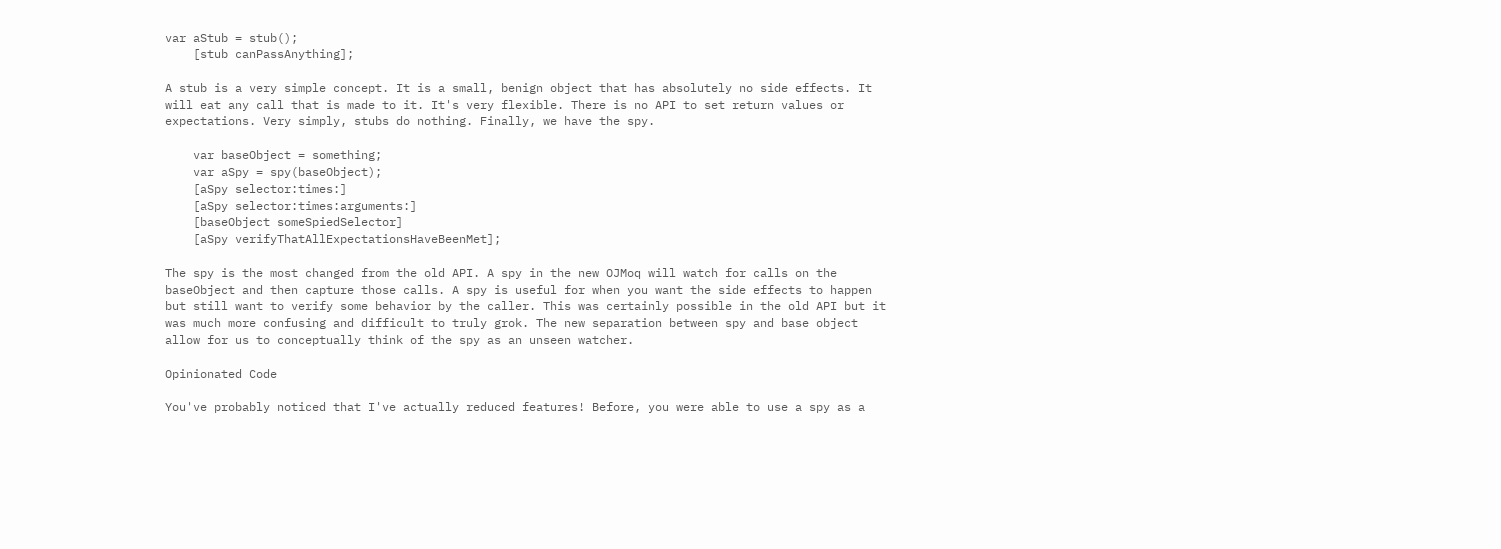var aStub = stub();
    [stub canPassAnything];

A stub is a very simple concept. It is a small, benign object that has absolutely no side effects. It will eat any call that is made to it. It's very flexible. There is no API to set return values or expectations. Very simply, stubs do nothing. Finally, we have the spy.

    var baseObject = something;
    var aSpy = spy(baseObject);
    [aSpy selector:times:]
    [aSpy selector:times:arguments:]
    [baseObject someSpiedSelector]
    [aSpy verifyThatAllExpectationsHaveBeenMet];

The spy is the most changed from the old API. A spy in the new OJMoq will watch for calls on the baseObject and then capture those calls. A spy is useful for when you want the side effects to happen but still want to verify some behavior by the caller. This was certainly possible in the old API but it was much more confusing and difficult to truly grok. The new separation between spy and base object allow for us to conceptually think of the spy as an unseen watcher.

Opinionated Code

You've probably noticed that I've actually reduced features! Before, you were able to use a spy as a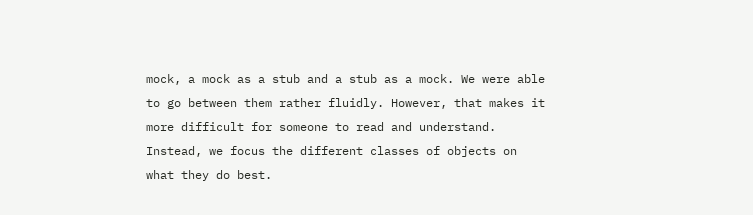mock, a mock as a stub and a stub as a mock. We were able to go between them rather fluidly. However, that makes it more difficult for someone to read and understand. Instead, we focus the different classes of objects on what they do best.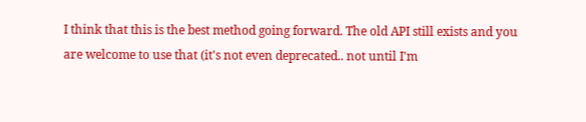I think that this is the best method going forward. The old API still exists and you are welcome to use that (it's not even deprecated.. not until I'm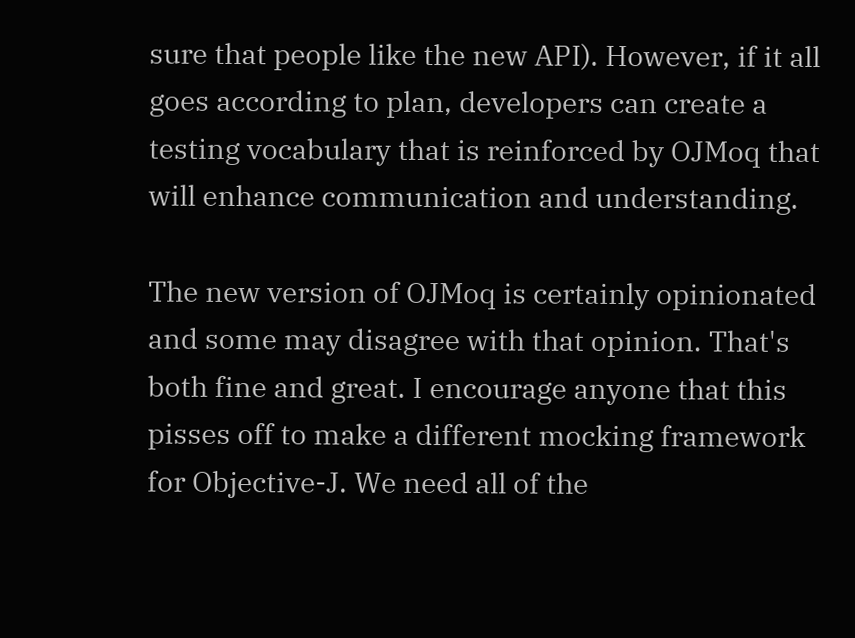sure that people like the new API). However, if it all goes according to plan, developers can create a testing vocabulary that is reinforced by OJMoq that will enhance communication and understanding.

The new version of OJMoq is certainly opinionated and some may disagree with that opinion. That's both fine and great. I encourage anyone that this pisses off to make a different mocking framework for Objective-J. We need all of the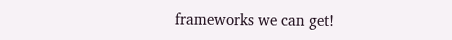frameworks we can get!